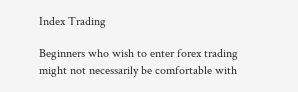Index Trading

Beginners who wish to enter forex trading might not necessarily be comfortable with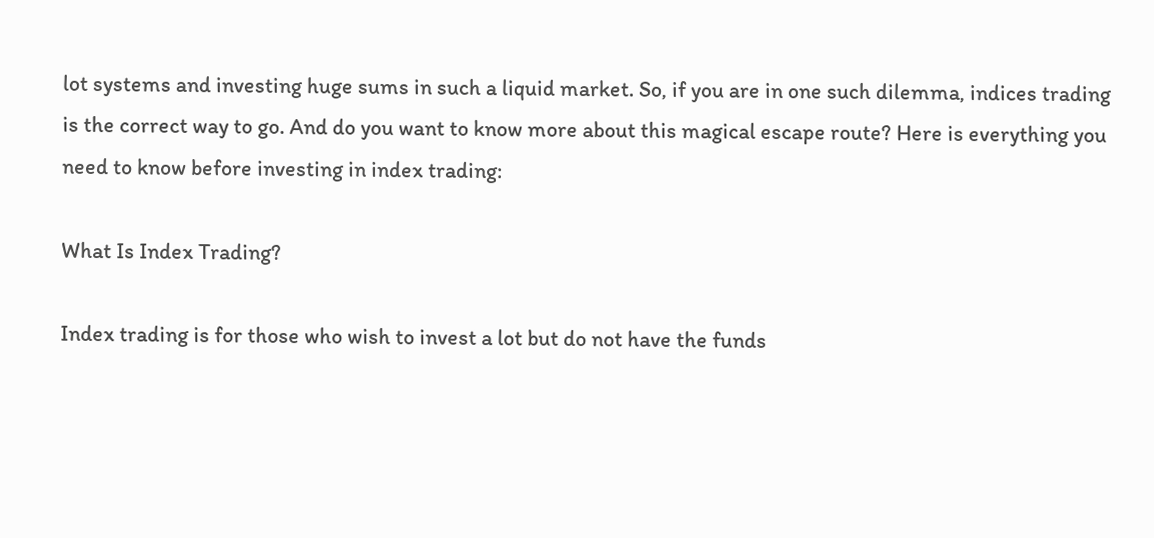lot systems and investing huge sums in such a liquid market. So, if you are in one such dilemma, indices trading is the correct way to go. And do you want to know more about this magical escape route? Here is everything you need to know before investing in index trading:

What Is Index Trading?

Index trading is for those who wish to invest a lot but do not have the funds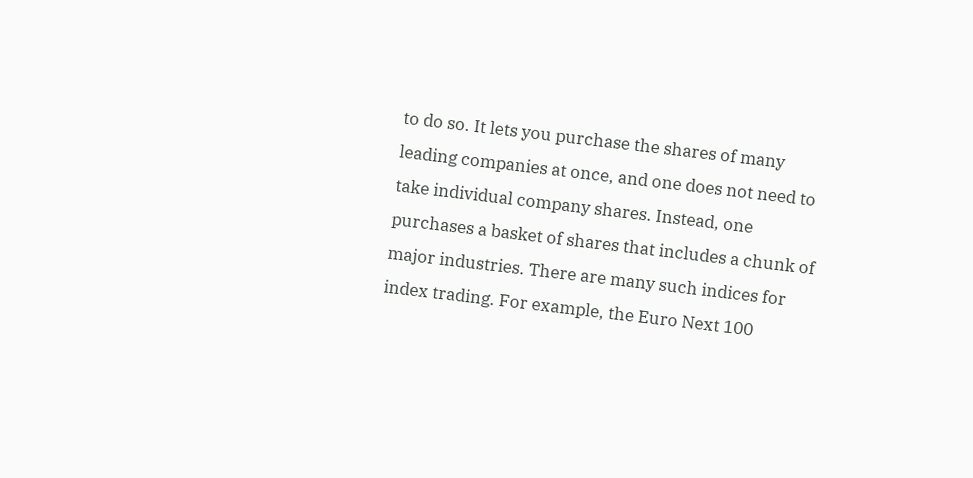to do so. It lets you purchase the shares of many leading companies at once, and one does not need to take individual company shares. Instead, one purchases a basket of shares that includes a chunk of major industries. There are many such indices for index trading. For example, the Euro Next 100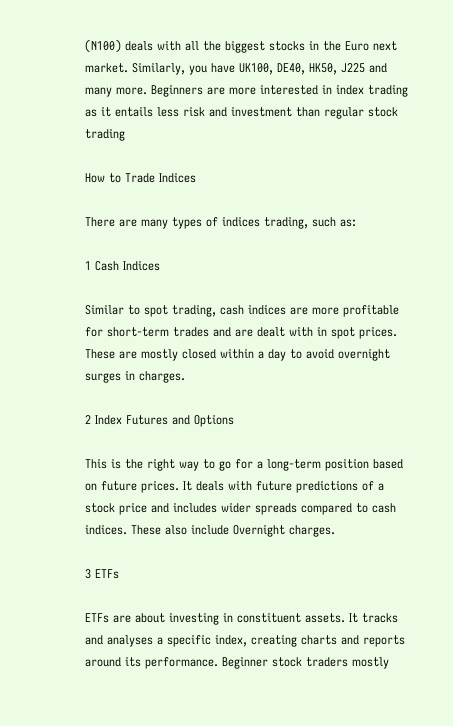(N100) deals with all the biggest stocks in the Euro next market. Similarly, you have UK100, DE40, HK50, J225 and many more. Beginners are more interested in index trading as it entails less risk and investment than regular stock trading

How to Trade Indices

There are many types of indices trading, such as:

1 Cash Indices

Similar to spot trading, cash indices are more profitable for short-term trades and are dealt with in spot prices. These are mostly closed within a day to avoid overnight surges in charges.

2 Index Futures and Options

This is the right way to go for a long-term position based on future prices. It deals with future predictions of a stock price and includes wider spreads compared to cash indices. These also include Overnight charges.

3 ETFs

ETFs are about investing in constituent assets. It tracks and analyses a specific index, creating charts and reports around its performance. Beginner stock traders mostly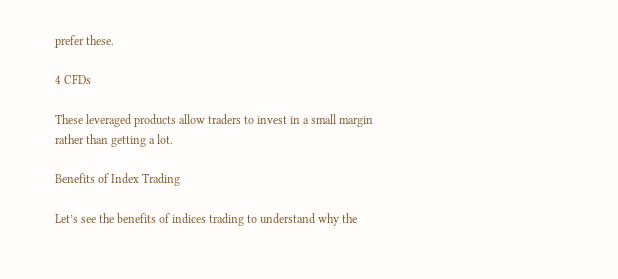prefer these.

4 CFDs

These leveraged products allow traders to invest in a small margin rather than getting a lot.

Benefits of Index Trading

Let’s see the benefits of indices trading to understand why the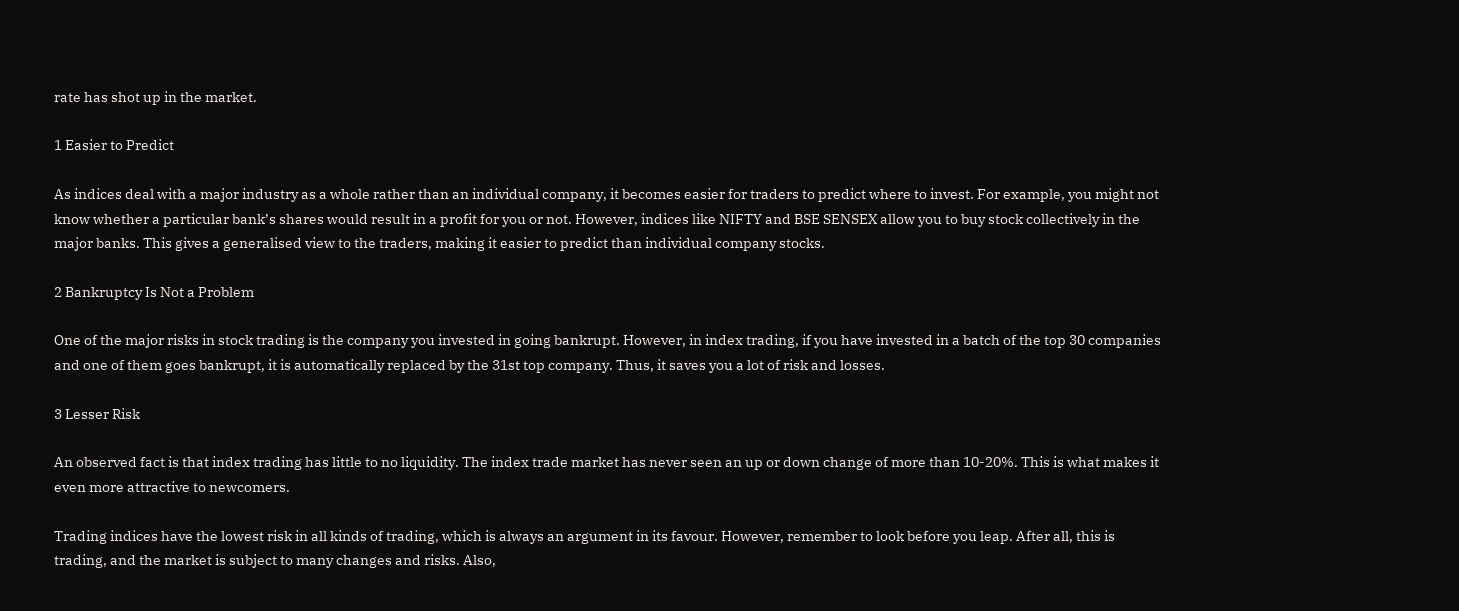rate has shot up in the market.

1 Easier to Predict

As indices deal with a major industry as a whole rather than an individual company, it becomes easier for traders to predict where to invest. For example, you might not know whether a particular bank’s shares would result in a profit for you or not. However, indices like NIFTY and BSE SENSEX allow you to buy stock collectively in the major banks. This gives a generalised view to the traders, making it easier to predict than individual company stocks.

2 Bankruptcy Is Not a Problem

One of the major risks in stock trading is the company you invested in going bankrupt. However, in index trading, if you have invested in a batch of the top 30 companies and one of them goes bankrupt, it is automatically replaced by the 31st top company. Thus, it saves you a lot of risk and losses.

3 Lesser Risk

An observed fact is that index trading has little to no liquidity. The index trade market has never seen an up or down change of more than 10-20%. This is what makes it even more attractive to newcomers.

Trading indices have the lowest risk in all kinds of trading, which is always an argument in its favour. However, remember to look before you leap. After all, this is trading, and the market is subject to many changes and risks. Also,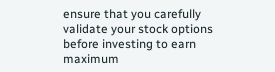ensure that you carefully validate your stock options before investing to earn maximum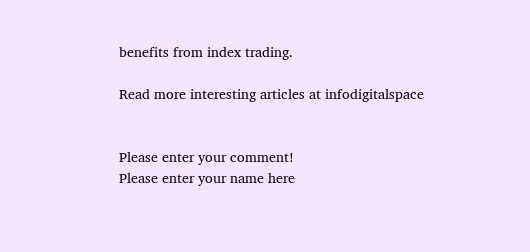benefits from index trading.

Read more interesting articles at infodigitalspace


Please enter your comment!
Please enter your name here